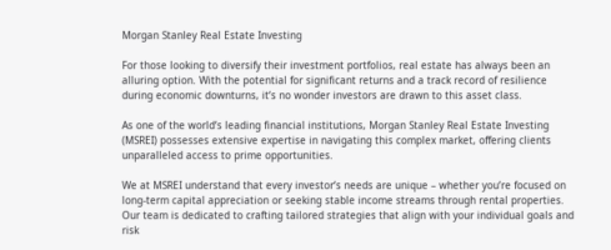Morgan Stanley Real Estate Investing

For those looking to diversify their investment portfolios, real estate has always been an alluring option. With the potential for significant returns and a track record of resilience during economic downturns, it’s no wonder investors are drawn to this asset class.

As one of the world’s leading financial institutions, Morgan Stanley Real Estate Investing (MSREI) possesses extensive expertise in navigating this complex market, offering clients unparalleled access to prime opportunities.

We at MSREI understand that every investor’s needs are unique – whether you’re focused on long-term capital appreciation or seeking stable income streams through rental properties. Our team is dedicated to crafting tailored strategies that align with your individual goals and risk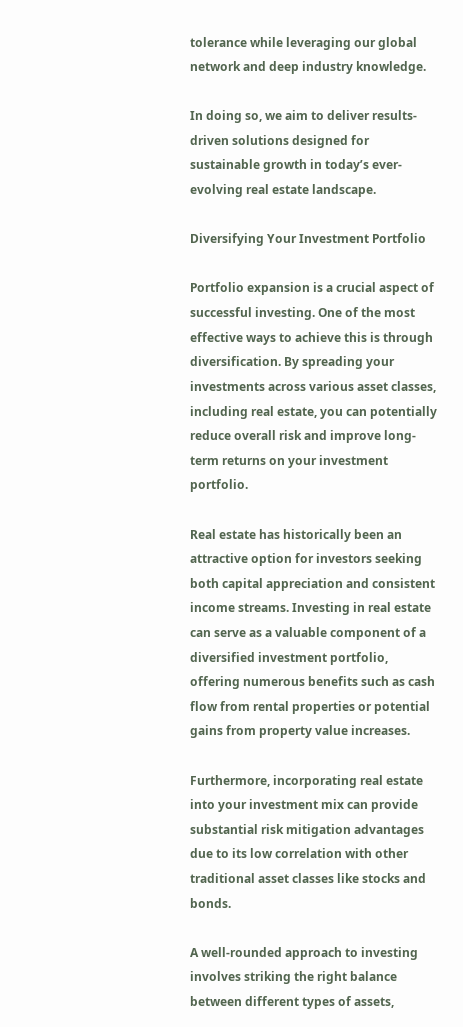tolerance while leveraging our global network and deep industry knowledge.

In doing so, we aim to deliver results-driven solutions designed for sustainable growth in today’s ever-evolving real estate landscape.

Diversifying Your Investment Portfolio

Portfolio expansion is a crucial aspect of successful investing. One of the most effective ways to achieve this is through diversification. By spreading your investments across various asset classes, including real estate, you can potentially reduce overall risk and improve long-term returns on your investment portfolio.

Real estate has historically been an attractive option for investors seeking both capital appreciation and consistent income streams. Investing in real estate can serve as a valuable component of a diversified investment portfolio, offering numerous benefits such as cash flow from rental properties or potential gains from property value increases.

Furthermore, incorporating real estate into your investment mix can provide substantial risk mitigation advantages due to its low correlation with other traditional asset classes like stocks and bonds.

A well-rounded approach to investing involves striking the right balance between different types of assets,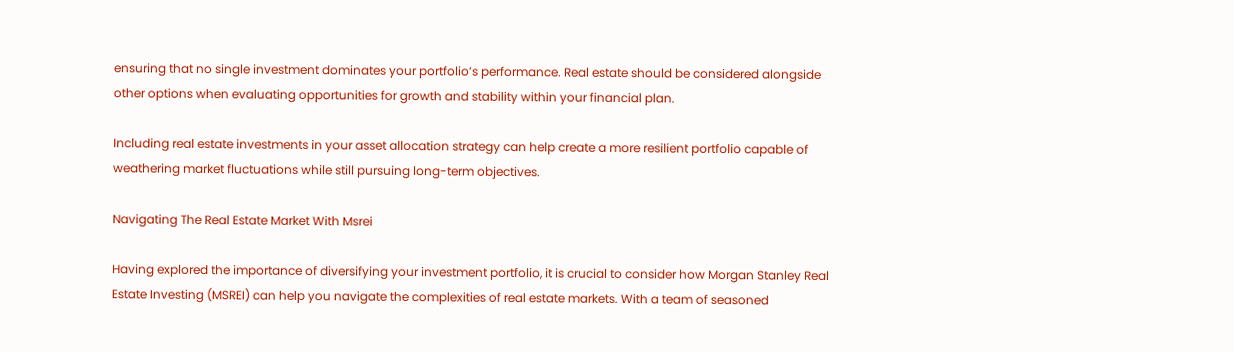ensuring that no single investment dominates your portfolio’s performance. Real estate should be considered alongside other options when evaluating opportunities for growth and stability within your financial plan.

Including real estate investments in your asset allocation strategy can help create a more resilient portfolio capable of weathering market fluctuations while still pursuing long-term objectives.

Navigating The Real Estate Market With Msrei

Having explored the importance of diversifying your investment portfolio, it is crucial to consider how Morgan Stanley Real Estate Investing (MSREI) can help you navigate the complexities of real estate markets. With a team of seasoned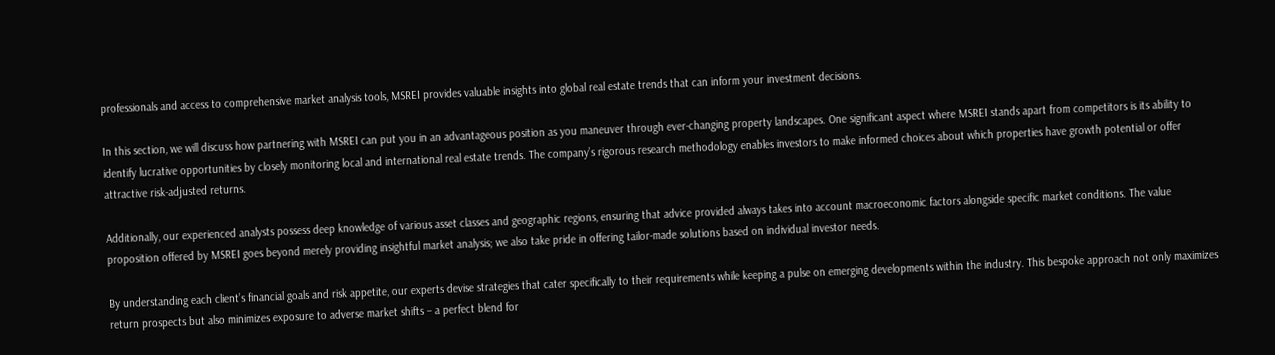professionals and access to comprehensive market analysis tools, MSREI provides valuable insights into global real estate trends that can inform your investment decisions.

In this section, we will discuss how partnering with MSREI can put you in an advantageous position as you maneuver through ever-changing property landscapes. One significant aspect where MSREI stands apart from competitors is its ability to identify lucrative opportunities by closely monitoring local and international real estate trends. The company’s rigorous research methodology enables investors to make informed choices about which properties have growth potential or offer attractive risk-adjusted returns.

Additionally, our experienced analysts possess deep knowledge of various asset classes and geographic regions, ensuring that advice provided always takes into account macroeconomic factors alongside specific market conditions. The value proposition offered by MSREI goes beyond merely providing insightful market analysis; we also take pride in offering tailor-made solutions based on individual investor needs.

By understanding each client’s financial goals and risk appetite, our experts devise strategies that cater specifically to their requirements while keeping a pulse on emerging developments within the industry. This bespoke approach not only maximizes return prospects but also minimizes exposure to adverse market shifts – a perfect blend for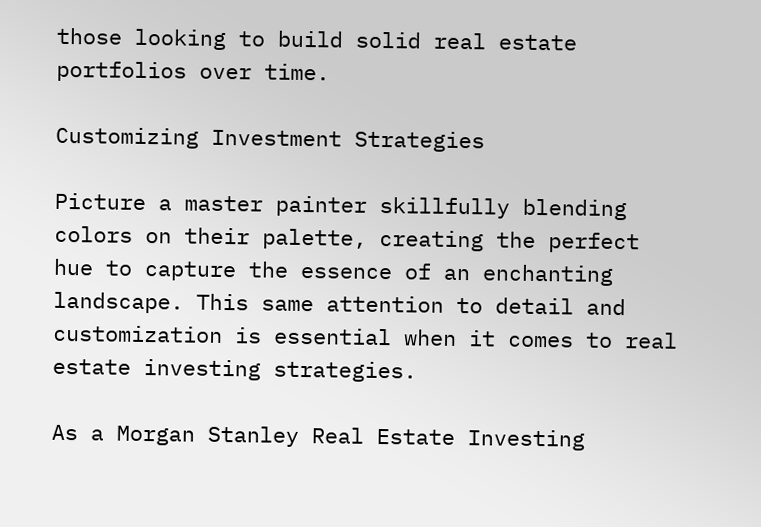those looking to build solid real estate portfolios over time.

Customizing Investment Strategies

Picture a master painter skillfully blending colors on their palette, creating the perfect hue to capture the essence of an enchanting landscape. This same attention to detail and customization is essential when it comes to real estate investing strategies.

As a Morgan Stanley Real Estate Investing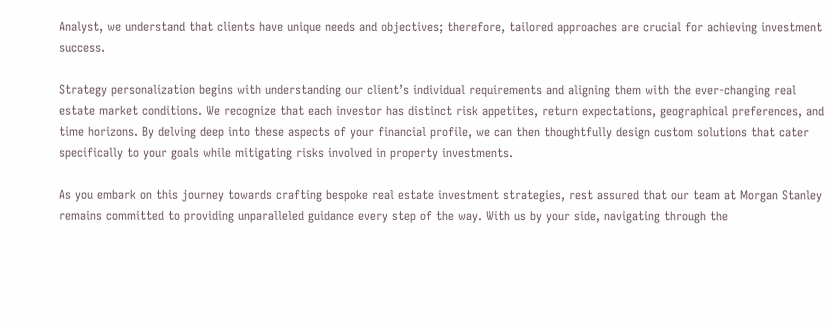Analyst, we understand that clients have unique needs and objectives; therefore, tailored approaches are crucial for achieving investment success.

Strategy personalization begins with understanding our client’s individual requirements and aligning them with the ever-changing real estate market conditions. We recognize that each investor has distinct risk appetites, return expectations, geographical preferences, and time horizons. By delving deep into these aspects of your financial profile, we can then thoughtfully design custom solutions that cater specifically to your goals while mitigating risks involved in property investments.

As you embark on this journey towards crafting bespoke real estate investment strategies, rest assured that our team at Morgan Stanley remains committed to providing unparalleled guidance every step of the way. With us by your side, navigating through the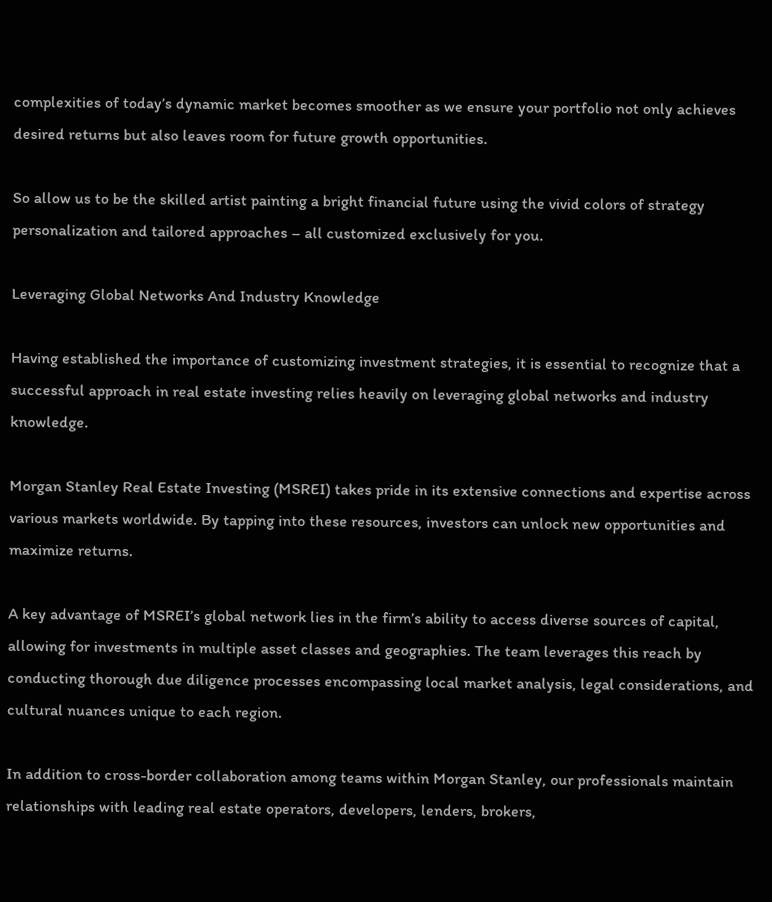complexities of today’s dynamic market becomes smoother as we ensure your portfolio not only achieves desired returns but also leaves room for future growth opportunities.

So allow us to be the skilled artist painting a bright financial future using the vivid colors of strategy personalization and tailored approaches – all customized exclusively for you.

Leveraging Global Networks And Industry Knowledge

Having established the importance of customizing investment strategies, it is essential to recognize that a successful approach in real estate investing relies heavily on leveraging global networks and industry knowledge.

Morgan Stanley Real Estate Investing (MSREI) takes pride in its extensive connections and expertise across various markets worldwide. By tapping into these resources, investors can unlock new opportunities and maximize returns.

A key advantage of MSREI’s global network lies in the firm’s ability to access diverse sources of capital, allowing for investments in multiple asset classes and geographies. The team leverages this reach by conducting thorough due diligence processes encompassing local market analysis, legal considerations, and cultural nuances unique to each region.

In addition to cross-border collaboration among teams within Morgan Stanley, our professionals maintain relationships with leading real estate operators, developers, lenders, brokers,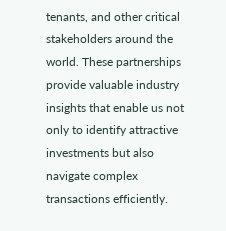tenants, and other critical stakeholders around the world. These partnerships provide valuable industry insights that enable us not only to identify attractive investments but also navigate complex transactions efficiently.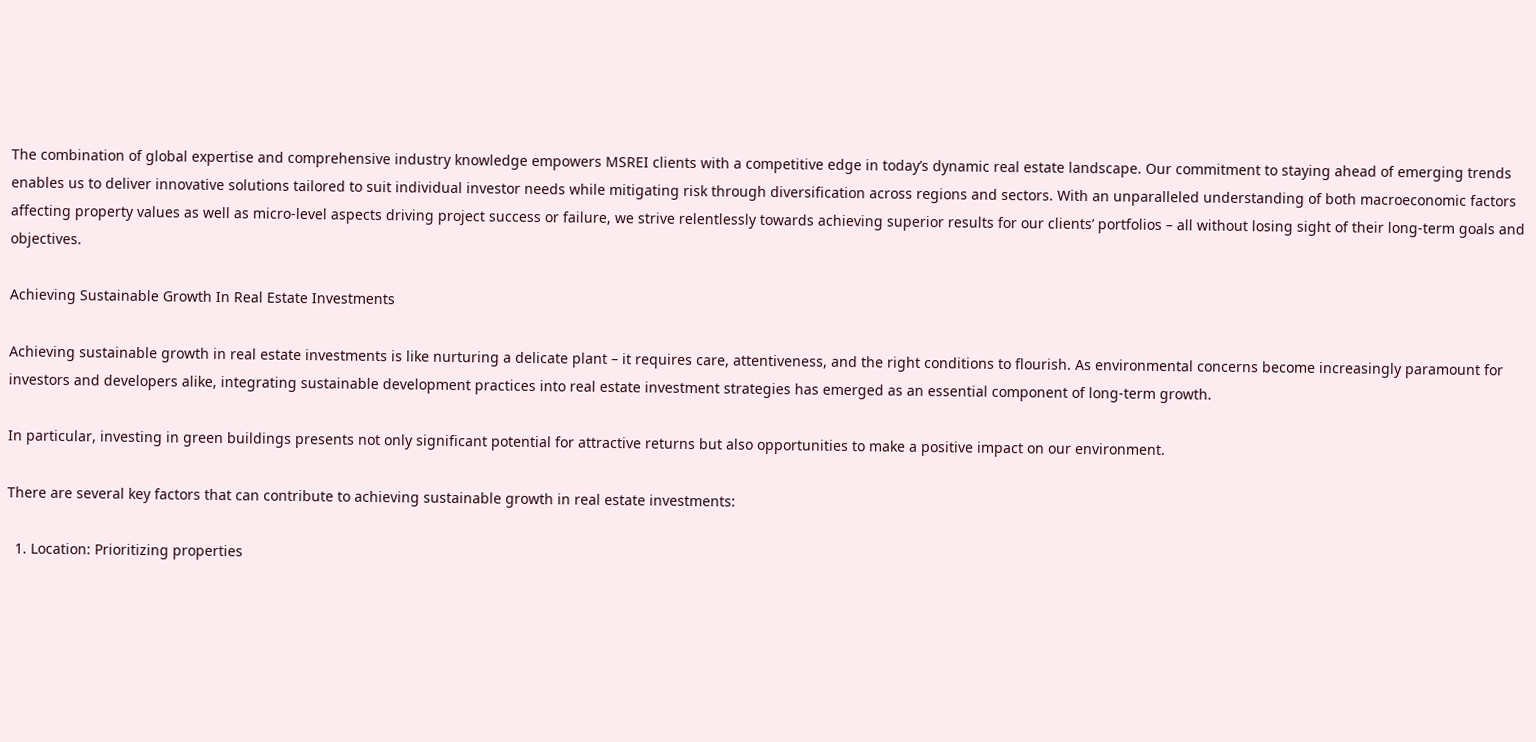The combination of global expertise and comprehensive industry knowledge empowers MSREI clients with a competitive edge in today’s dynamic real estate landscape. Our commitment to staying ahead of emerging trends enables us to deliver innovative solutions tailored to suit individual investor needs while mitigating risk through diversification across regions and sectors. With an unparalleled understanding of both macroeconomic factors affecting property values as well as micro-level aspects driving project success or failure, we strive relentlessly towards achieving superior results for our clients’ portfolios – all without losing sight of their long-term goals and objectives.

Achieving Sustainable Growth In Real Estate Investments

Achieving sustainable growth in real estate investments is like nurturing a delicate plant – it requires care, attentiveness, and the right conditions to flourish. As environmental concerns become increasingly paramount for investors and developers alike, integrating sustainable development practices into real estate investment strategies has emerged as an essential component of long-term growth.

In particular, investing in green buildings presents not only significant potential for attractive returns but also opportunities to make a positive impact on our environment.

There are several key factors that can contribute to achieving sustainable growth in real estate investments:

  1. Location: Prioritizing properties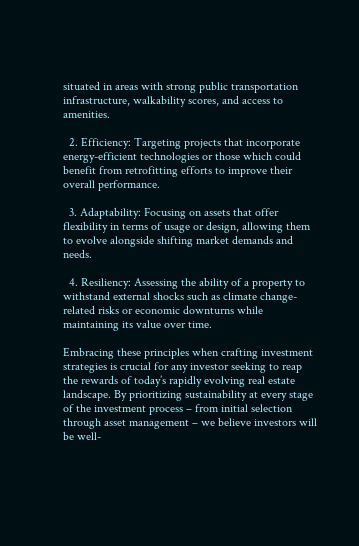situated in areas with strong public transportation infrastructure, walkability scores, and access to amenities.

  2. Efficiency: Targeting projects that incorporate energy-efficient technologies or those which could benefit from retrofitting efforts to improve their overall performance.

  3. Adaptability: Focusing on assets that offer flexibility in terms of usage or design, allowing them to evolve alongside shifting market demands and needs.

  4. Resiliency: Assessing the ability of a property to withstand external shocks such as climate change-related risks or economic downturns while maintaining its value over time.

Embracing these principles when crafting investment strategies is crucial for any investor seeking to reap the rewards of today’s rapidly evolving real estate landscape. By prioritizing sustainability at every stage of the investment process – from initial selection through asset management – we believe investors will be well-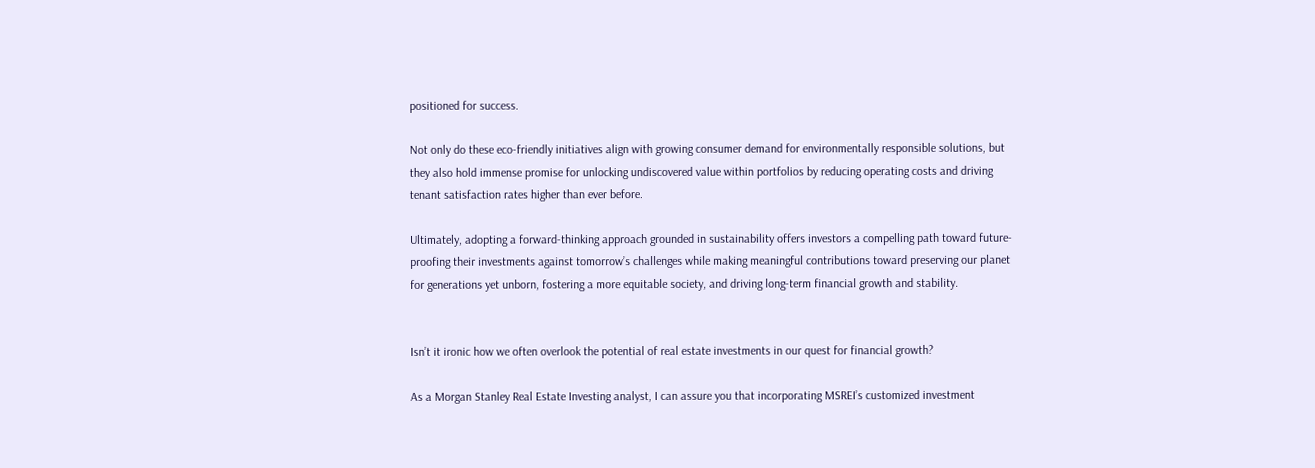positioned for success.

Not only do these eco-friendly initiatives align with growing consumer demand for environmentally responsible solutions, but they also hold immense promise for unlocking undiscovered value within portfolios by reducing operating costs and driving tenant satisfaction rates higher than ever before.

Ultimately, adopting a forward-thinking approach grounded in sustainability offers investors a compelling path toward future-proofing their investments against tomorrow’s challenges while making meaningful contributions toward preserving our planet for generations yet unborn, fostering a more equitable society, and driving long-term financial growth and stability.


Isn’t it ironic how we often overlook the potential of real estate investments in our quest for financial growth?

As a Morgan Stanley Real Estate Investing analyst, I can assure you that incorporating MSREI’s customized investment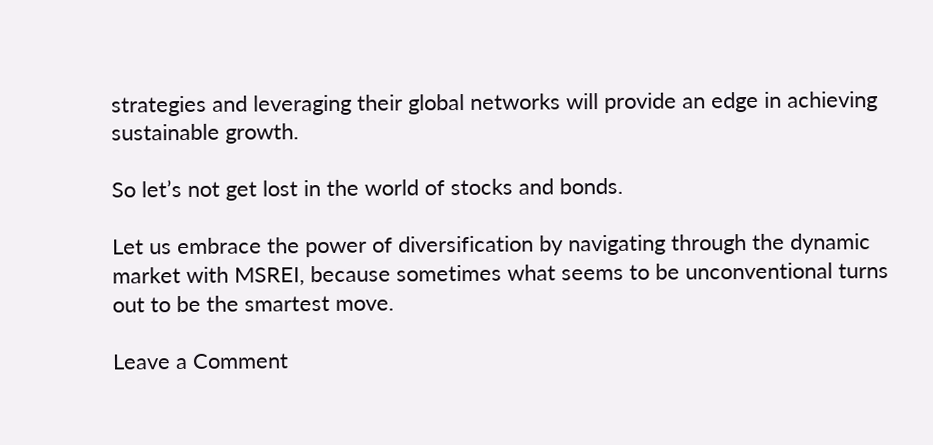strategies and leveraging their global networks will provide an edge in achieving sustainable growth.

So let’s not get lost in the world of stocks and bonds.

Let us embrace the power of diversification by navigating through the dynamic market with MSREI, because sometimes what seems to be unconventional turns out to be the smartest move.

Leave a Comment